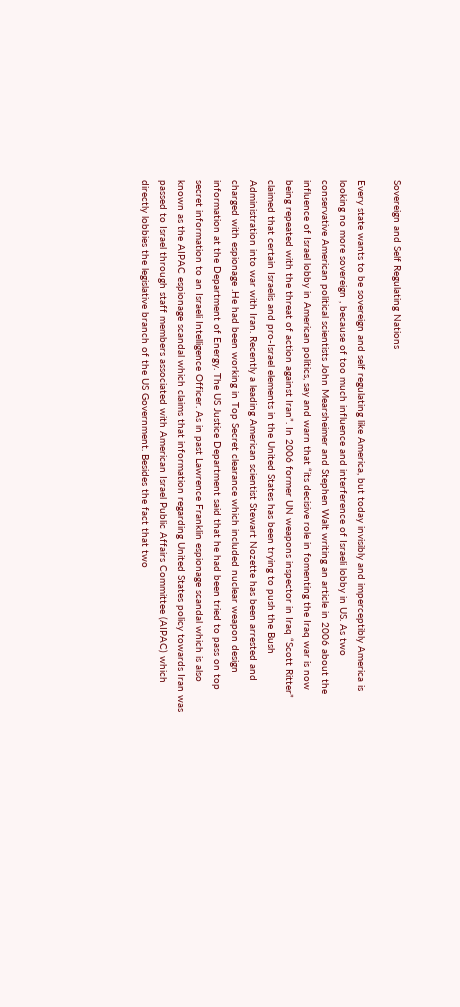Sovereign and Self Regulating Nations

Every state wants to be sovereign and self regulating like America, but today invisibly and imperceptibly America is looking no more sovereign , because of too much influence and interference of Israeli lobby in US. As two conservative American political scientists John Mearsheimer and Stephen Walt writing an article in 2006 about the influence of Israel lobby in American politics, say and warn that “its decisive role in fomenting the Iraq war is now being repeated with the threat of action against Iran”. In 2006 former UN weapons inspector in Iraq “Scott Ritter” claimed that certain Israelis and pro-Israel elements in the United States has been trying to push the Bush Administration into war with Iran. Recently a leading American scientist Stewart Nozette has been arrested and charged with espionage .He had been working in Top Secret clearance which included nuclear weapon design information at the Department of Energy. The US Justice Department said that he had been tried to pass on top secret information to an Israeli Intelligence Officer. As in past Lawrence Franklin espionage scandal which is also known as the AIPAC espionage scandal which claims that information regarding United States policy towards Iran was passed to Israel through staff members associated with American Israel Public Affairs Committee (AIPAC) which directly lobbies the legislative branch of the US Government. Besides the fact that two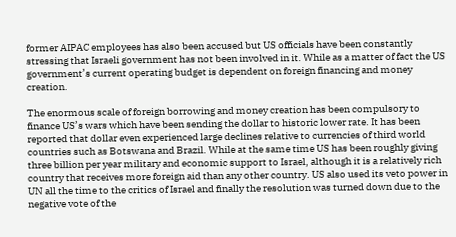former AIPAC employees has also been accused but US officials have been constantly stressing that Israeli government has not been involved in it. While as a matter of fact the US government’s current operating budget is dependent on foreign financing and money creation.

The enormous scale of foreign borrowing and money creation has been compulsory to finance US’s wars which have been sending the dollar to historic lower rate. It has been reported that dollar even experienced large declines relative to currencies of third world countries such as Botswana and Brazil. While at the same time US has been roughly giving three billion per year military and economic support to Israel, although it is a relatively rich country that receives more foreign aid than any other country. US also used its veto power in UN all the time to the critics of Israel and finally the resolution was turned down due to the negative vote of the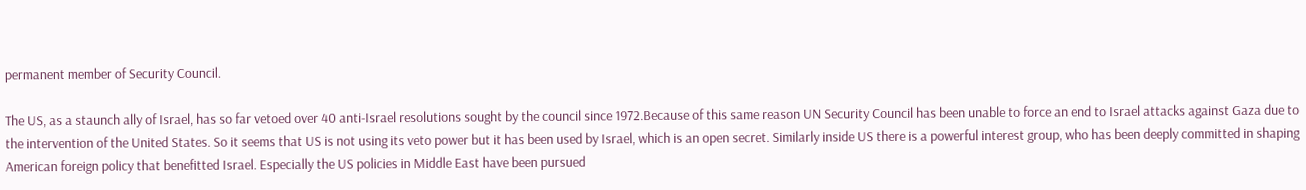permanent member of Security Council.

The US, as a staunch ally of Israel, has so far vetoed over 40 anti-Israel resolutions sought by the council since 1972.Because of this same reason UN Security Council has been unable to force an end to Israel attacks against Gaza due to the intervention of the United States. So it seems that US is not using its veto power but it has been used by Israel, which is an open secret. Similarly inside US there is a powerful interest group, who has been deeply committed in shaping American foreign policy that benefitted Israel. Especially the US policies in Middle East have been pursued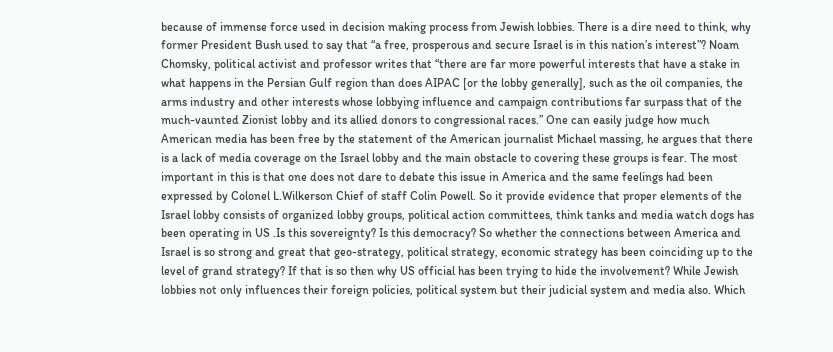because of immense force used in decision making process from Jewish lobbies. There is a dire need to think, why former President Bush used to say that “a free, prosperous and secure Israel is in this nation’s interest”? Noam Chomsky, political activist and professor writes that “there are far more powerful interests that have a stake in what happens in the Persian Gulf region than does AIPAC [or the lobby generally], such as the oil companies, the arms industry and other interests whose lobbying influence and campaign contributions far surpass that of the much-vaunted Zionist lobby and its allied donors to congressional races.” One can easily judge how much American media has been free by the statement of the American journalist Michael massing, he argues that there is a lack of media coverage on the Israel lobby and the main obstacle to covering these groups is fear. The most important in this is that one does not dare to debate this issue in America and the same feelings had been expressed by Colonel L.Wilkerson Chief of staff Colin Powell. So it provide evidence that proper elements of the Israel lobby consists of organized lobby groups, political action committees, think tanks and media watch dogs has been operating in US .Is this sovereignty? Is this democracy? So whether the connections between America and Israel is so strong and great that geo-strategy, political strategy, economic strategy has been coinciding up to the level of grand strategy? If that is so then why US official has been trying to hide the involvement? While Jewish lobbies not only influences their foreign policies, political system but their judicial system and media also. Which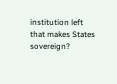institution left that makes States sovereign?